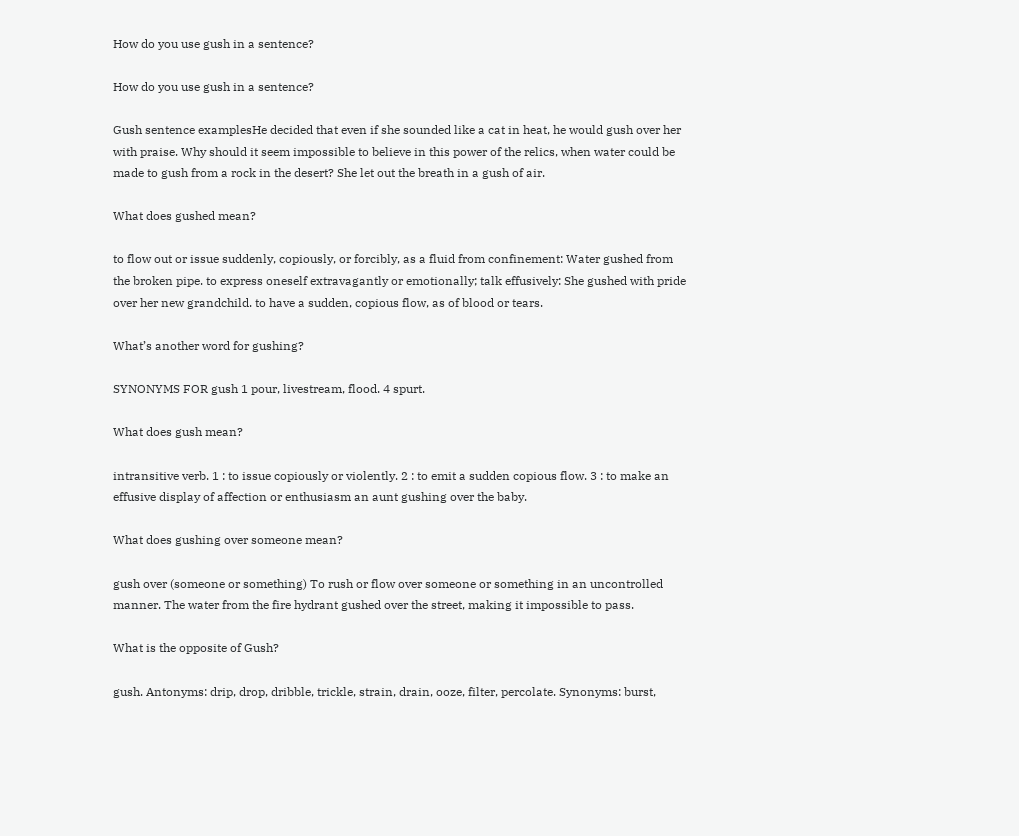How do you use gush in a sentence?

How do you use gush in a sentence?

Gush sentence examplesHe decided that even if she sounded like a cat in heat, he would gush over her with praise. Why should it seem impossible to believe in this power of the relics, when water could be made to gush from a rock in the desert? She let out the breath in a gush of air.

What does gushed mean?

to flow out or issue suddenly, copiously, or forcibly, as a fluid from confinement: Water gushed from the broken pipe. to express oneself extravagantly or emotionally; talk effusively: She gushed with pride over her new grandchild. to have a sudden, copious flow, as of blood or tears.

What’s another word for gushing?

SYNONYMS FOR gush 1 pour, livestream, flood. 4 spurt.

What does gush mean?

intransitive verb. 1 : to issue copiously or violently. 2 : to emit a sudden copious flow. 3 : to make an effusive display of affection or enthusiasm an aunt gushing over the baby.

What does gushing over someone mean?

gush over (someone or something) To rush or flow over someone or something in an uncontrolled manner. The water from the fire hydrant gushed over the street, making it impossible to pass.

What is the opposite of Gush?

gush. Antonyms: drip, drop, dribble, trickle, strain, drain, ooze, filter, percolate. Synonyms: burst,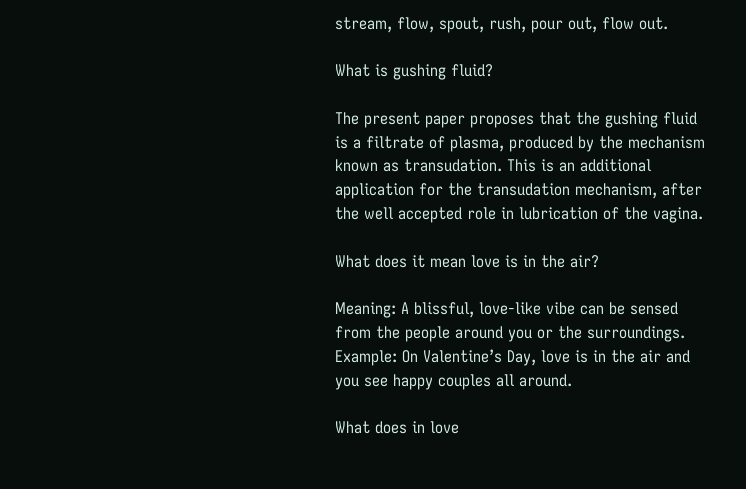stream, flow, spout, rush, pour out, flow out.

What is gushing fluid?

The present paper proposes that the gushing fluid is a filtrate of plasma, produced by the mechanism known as transudation. This is an additional application for the transudation mechanism, after the well accepted role in lubrication of the vagina.

What does it mean love is in the air?

Meaning: A blissful, love-like vibe can be sensed from the people around you or the surroundings. Example: On Valentine’s Day, love is in the air and you see happy couples all around.

What does in love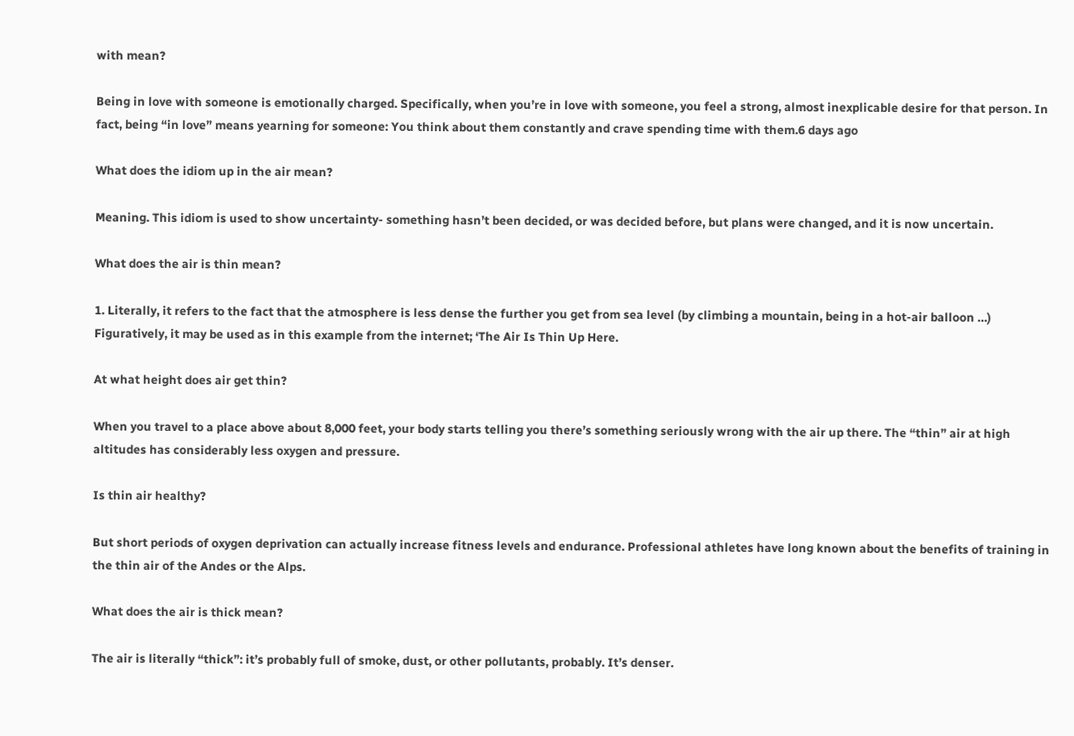with mean?

Being in love with someone is emotionally charged. Specifically, when you’re in love with someone, you feel a strong, almost inexplicable desire for that person. In fact, being “in love” means yearning for someone: You think about them constantly and crave spending time with them.6 days ago

What does the idiom up in the air mean?

Meaning. This idiom is used to show uncertainty- something hasn’t been decided, or was decided before, but plans were changed, and it is now uncertain.

What does the air is thin mean?

1. Literally, it refers to the fact that the atmosphere is less dense the further you get from sea level (by climbing a mountain, being in a hot-air balloon …) Figuratively, it may be used as in this example from the internet; ‘The Air Is Thin Up Here.

At what height does air get thin?

When you travel to a place above about 8,000 feet, your body starts telling you there’s something seriously wrong with the air up there. The “thin” air at high altitudes has considerably less oxygen and pressure.

Is thin air healthy?

But short periods of oxygen deprivation can actually increase fitness levels and endurance. Professional athletes have long known about the benefits of training in the thin air of the Andes or the Alps.

What does the air is thick mean?

The air is literally “thick”: it’s probably full of smoke, dust, or other pollutants, probably. It’s denser.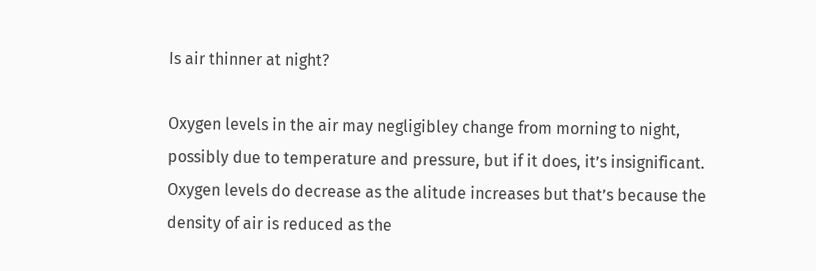Is air thinner at night?

Oxygen levels in the air may negligibley change from morning to night, possibly due to temperature and pressure, but if it does, it’s insignificant. Oxygen levels do decrease as the alitude increases but that’s because the density of air is reduced as the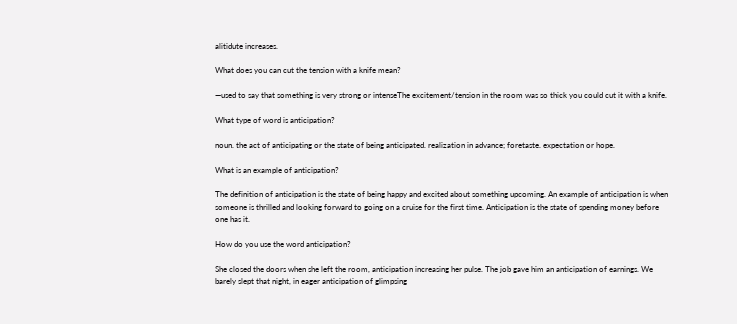alitidute increases.

What does you can cut the tension with a knife mean?

—used to say that something is very strong or intenseThe excitement/tension in the room was so thick you could cut it with a knife.

What type of word is anticipation?

noun. the act of anticipating or the state of being anticipated. realization in advance; foretaste. expectation or hope.

What is an example of anticipation?

The definition of anticipation is the state of being happy and excited about something upcoming. An example of anticipation is when someone is thrilled and looking forward to going on a cruise for the first time. Anticipation is the state of spending money before one has it.

How do you use the word anticipation?

She closed the doors when she left the room, anticipation increasing her pulse. The job gave him an anticipation of earnings. We barely slept that night, in eager anticipation of glimpsing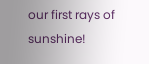our first rays of sunshine!